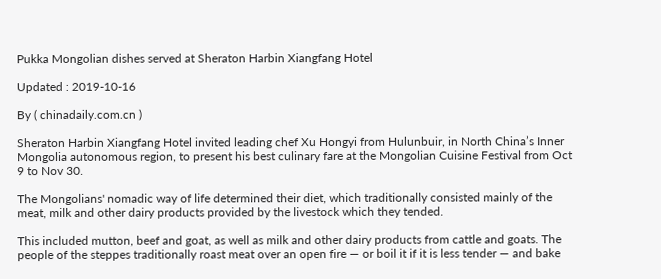Pukka Mongolian dishes served at Sheraton Harbin Xiangfang Hotel

Updated : 2019-10-16

By ( chinadaily.com.cn )

Sheraton Harbin Xiangfang Hotel invited leading chef Xu Hongyi from Hulunbuir, in North China’s Inner Mongolia autonomous region, to present his best culinary fare at the Mongolian Cuisine Festival from Oct 9 to Nov 30.

The Mongolians' nomadic way of life determined their diet, which traditionally consisted mainly of the meat, milk and other dairy products provided by the livestock which they tended.

This included mutton, beef and goat, as well as milk and other dairy products from cattle and goats. The people of the steppes traditionally roast meat over an open fire — or boil it if it is less tender — and bake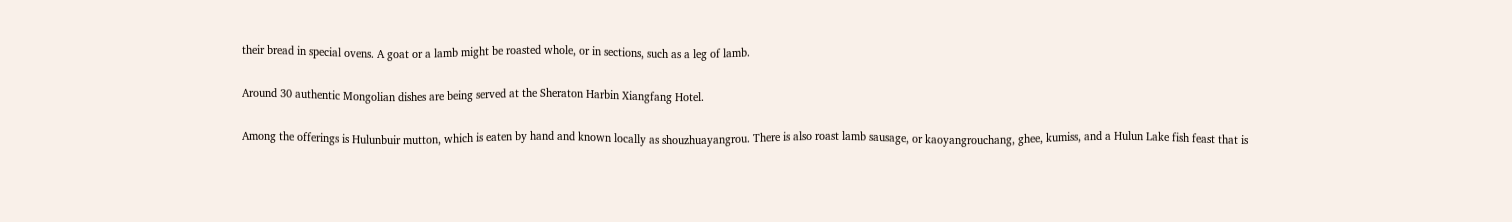their bread in special ovens. A goat or a lamb might be roasted whole, or in sections, such as a leg of lamb.

Around 30 authentic Mongolian dishes are being served at the Sheraton Harbin Xiangfang Hotel.

Among the offerings is Hulunbuir mutton, which is eaten by hand and known locally as shouzhuayangrou. There is also roast lamb sausage, or kaoyangrouchang, ghee, kumiss, and a Hulun Lake fish feast that is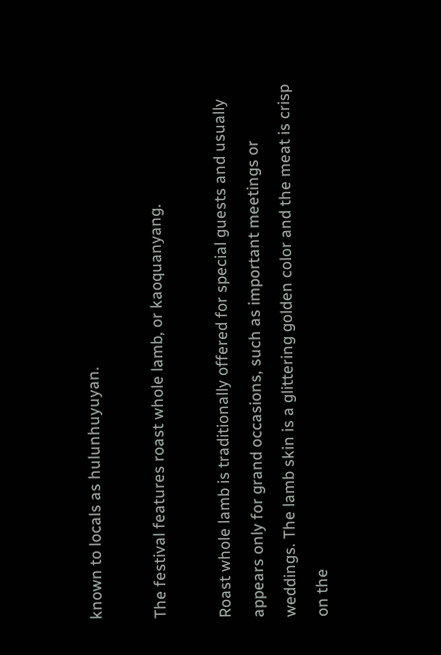known to locals as hulunhuyuyan.

The festival features roast whole lamb, or kaoquanyang.

Roast whole lamb is traditionally offered for special guests and usually appears only for grand occasions, such as important meetings or weddings. The lamb skin is a glittering golden color and the meat is crisp on the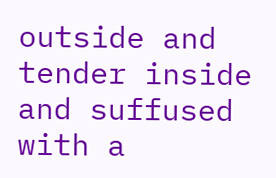outside and tender inside and suffused with a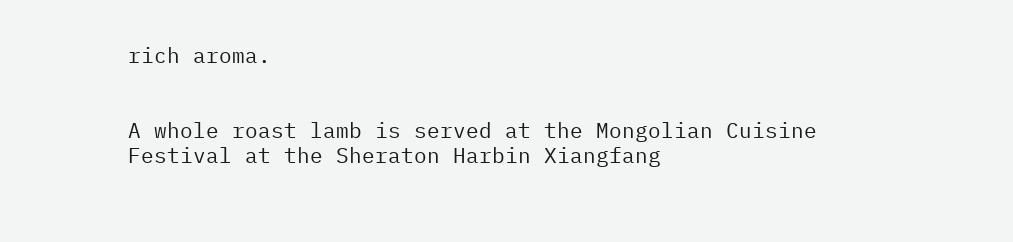rich aroma.


A whole roast lamb is served at the Mongolian Cuisine Festival at the Sheraton Harbin Xiangfang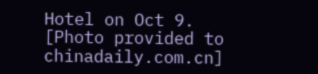Hotel on Oct 9. [Photo provided to chinadaily.com.cn]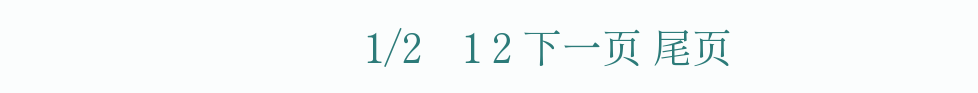1/2    1 2 下一页 尾页